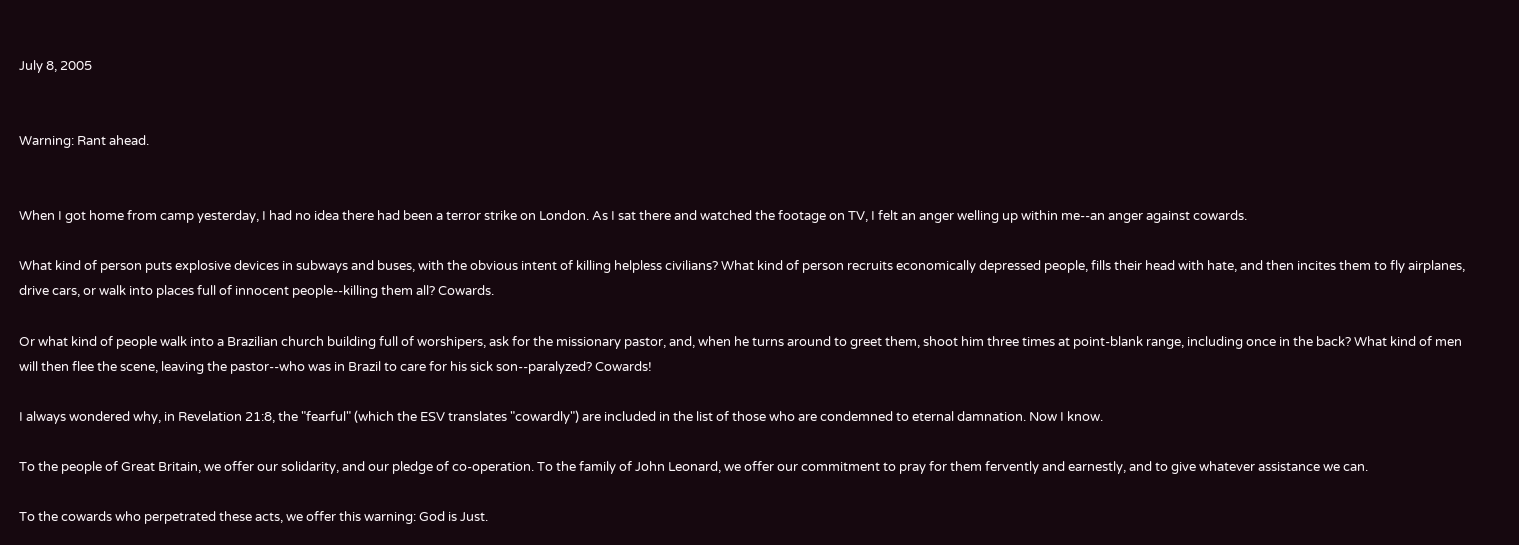July 8, 2005


Warning: Rant ahead.


When I got home from camp yesterday, I had no idea there had been a terror strike on London. As I sat there and watched the footage on TV, I felt an anger welling up within me--an anger against cowards.

What kind of person puts explosive devices in subways and buses, with the obvious intent of killing helpless civilians? What kind of person recruits economically depressed people, fills their head with hate, and then incites them to fly airplanes, drive cars, or walk into places full of innocent people--killing them all? Cowards.

Or what kind of people walk into a Brazilian church building full of worshipers, ask for the missionary pastor, and, when he turns around to greet them, shoot him three times at point-blank range, including once in the back? What kind of men will then flee the scene, leaving the pastor--who was in Brazil to care for his sick son--paralyzed? Cowards!

I always wondered why, in Revelation 21:8, the "fearful" (which the ESV translates "cowardly") are included in the list of those who are condemned to eternal damnation. Now I know.

To the people of Great Britain, we offer our solidarity, and our pledge of co-operation. To the family of John Leonard, we offer our commitment to pray for them fervently and earnestly, and to give whatever assistance we can.

To the cowards who perpetrated these acts, we offer this warning: God is Just.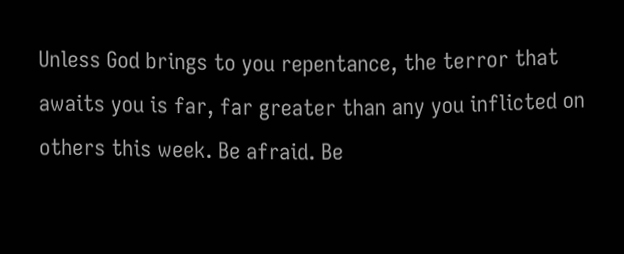Unless God brings to you repentance, the terror that awaits you is far, far greater than any you inflicted on others this week. Be afraid. Be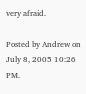very afraid.

Posted by Andrew on July 8, 2005 10:26 PM.